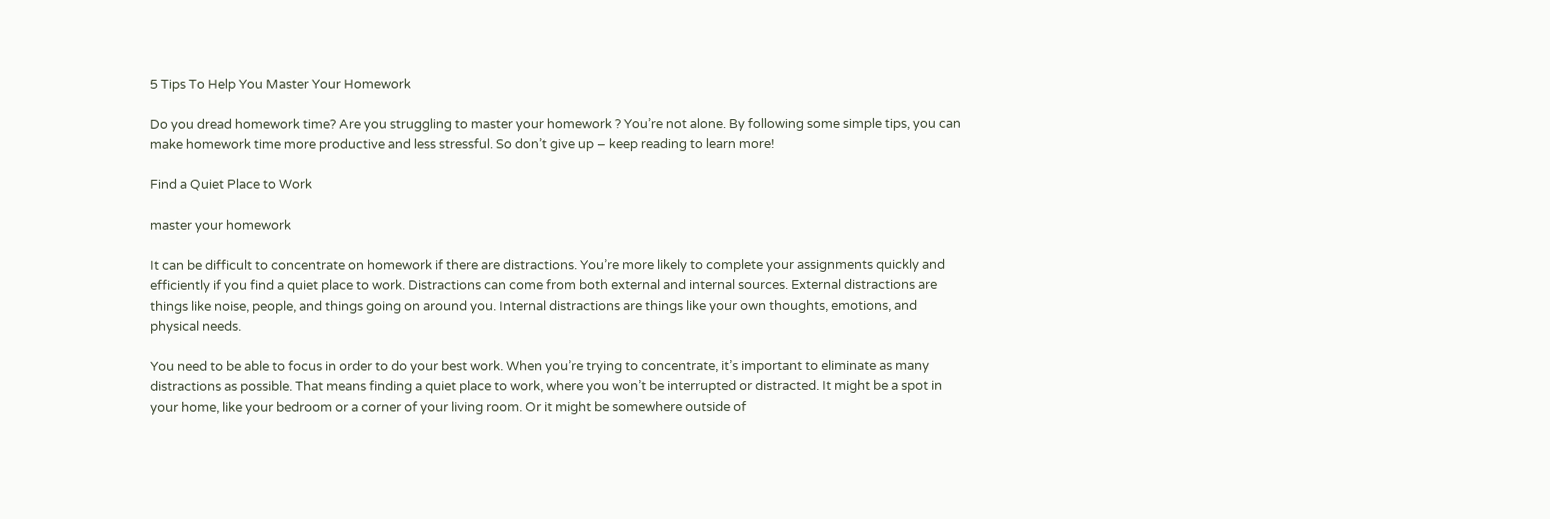5 Tips To Help You Master Your Homework

Do you dread homework time? Are you struggling to master your homework ? You’re not alone. By following some simple tips, you can make homework time more productive and less stressful. So don’t give up – keep reading to learn more!

Find a Quiet Place to Work

master your homework

It can be difficult to concentrate on homework if there are distractions. You’re more likely to complete your assignments quickly and efficiently if you find a quiet place to work. Distractions can come from both external and internal sources. External distractions are things like noise, people, and things going on around you. Internal distractions are things like your own thoughts, emotions, and physical needs.

You need to be able to focus in order to do your best work. When you’re trying to concentrate, it’s important to eliminate as many distractions as possible. That means finding a quiet place to work, where you won’t be interrupted or distracted. It might be a spot in your home, like your bedroom or a corner of your living room. Or it might be somewhere outside of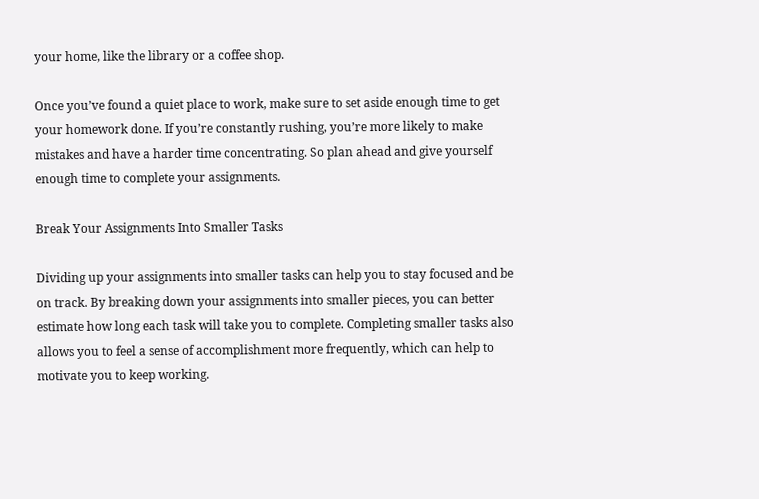your home, like the library or a coffee shop.

Once you’ve found a quiet place to work, make sure to set aside enough time to get your homework done. If you’re constantly rushing, you’re more likely to make mistakes and have a harder time concentrating. So plan ahead and give yourself enough time to complete your assignments.

Break Your Assignments Into Smaller Tasks

Dividing up your assignments into smaller tasks can help you to stay focused and be on track. By breaking down your assignments into smaller pieces, you can better estimate how long each task will take you to complete. Completing smaller tasks also allows you to feel a sense of accomplishment more frequently, which can help to motivate you to keep working.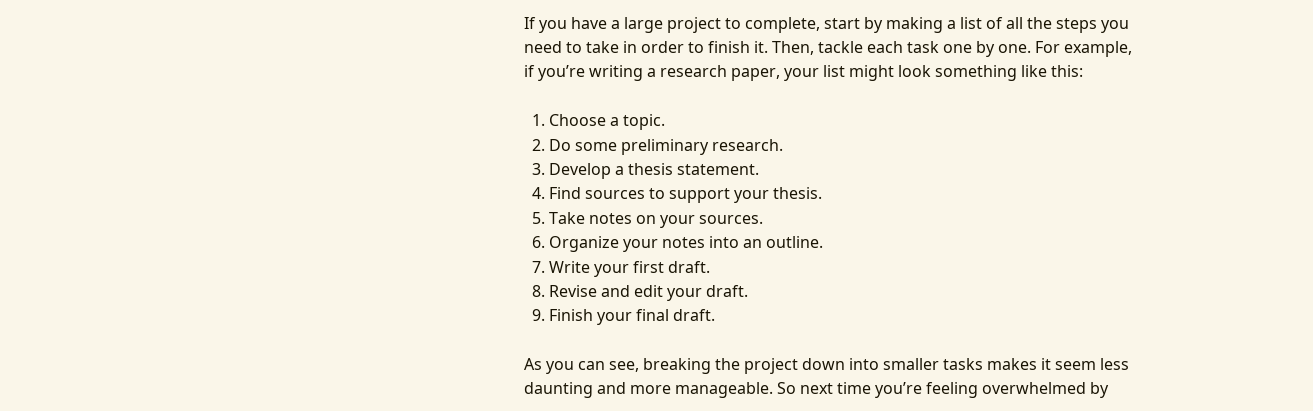If you have a large project to complete, start by making a list of all the steps you need to take in order to finish it. Then, tackle each task one by one. For example, if you’re writing a research paper, your list might look something like this:

  1. Choose a topic.
  2. Do some preliminary research.
  3. Develop a thesis statement.
  4. Find sources to support your thesis.
  5. Take notes on your sources.
  6. Organize your notes into an outline.
  7. Write your first draft.
  8. Revise and edit your draft.
  9. Finish your final draft.

As you can see, breaking the project down into smaller tasks makes it seem less daunting and more manageable. So next time you’re feeling overwhelmed by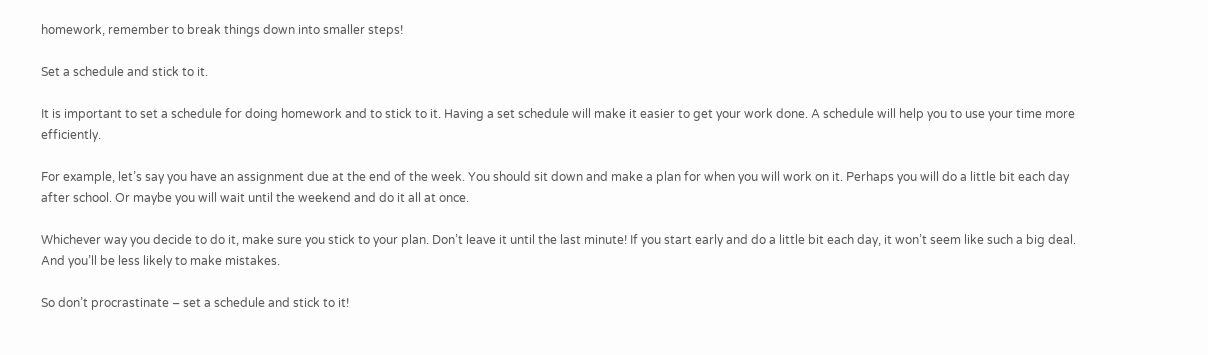homework, remember to break things down into smaller steps!

Set a schedule and stick to it.

It is important to set a schedule for doing homework and to stick to it. Having a set schedule will make it easier to get your work done. A schedule will help you to use your time more efficiently.

For example, let’s say you have an assignment due at the end of the week. You should sit down and make a plan for when you will work on it. Perhaps you will do a little bit each day after school. Or maybe you will wait until the weekend and do it all at once.

Whichever way you decide to do it, make sure you stick to your plan. Don’t leave it until the last minute! If you start early and do a little bit each day, it won’t seem like such a big deal. And you’ll be less likely to make mistakes.

So don’t procrastinate – set a schedule and stick to it!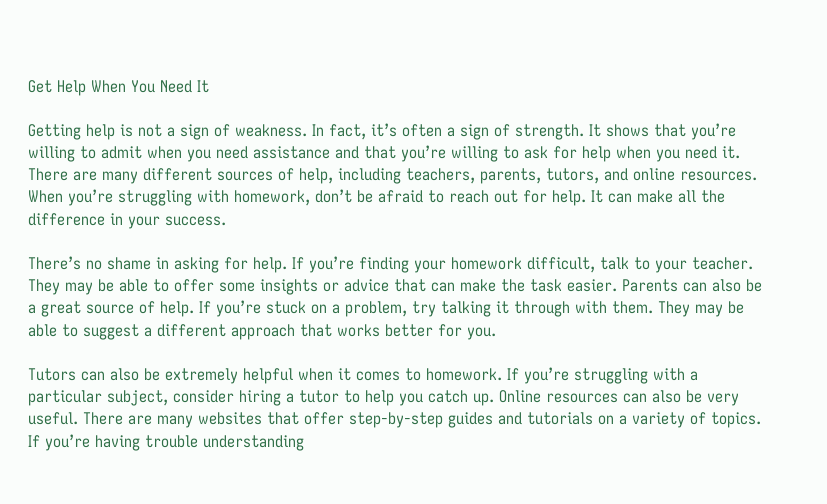Get Help When You Need It

Getting help is not a sign of weakness. In fact, it’s often a sign of strength. It shows that you’re willing to admit when you need assistance and that you’re willing to ask for help when you need it. There are many different sources of help, including teachers, parents, tutors, and online resources. When you’re struggling with homework, don’t be afraid to reach out for help. It can make all the difference in your success.

There’s no shame in asking for help. If you’re finding your homework difficult, talk to your teacher. They may be able to offer some insights or advice that can make the task easier. Parents can also be a great source of help. If you’re stuck on a problem, try talking it through with them. They may be able to suggest a different approach that works better for you.

Tutors can also be extremely helpful when it comes to homework. If you’re struggling with a particular subject, consider hiring a tutor to help you catch up. Online resources can also be very useful. There are many websites that offer step-by-step guides and tutorials on a variety of topics. If you’re having trouble understanding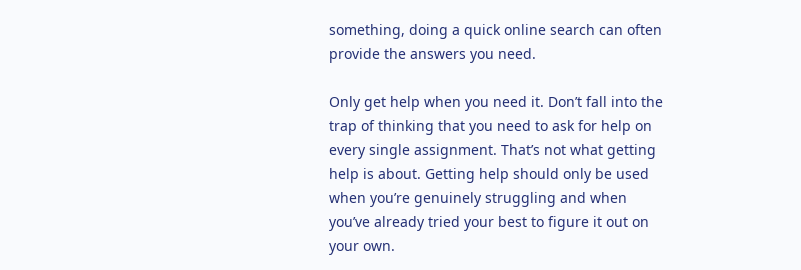something, doing a quick online search can often provide the answers you need.

Only get help when you need it. Don’t fall into the trap of thinking that you need to ask for help on every single assignment. That’s not what getting help is about. Getting help should only be used when you’re genuinely struggling and when you’ve already tried your best to figure it out on your own.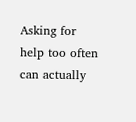Asking for help too often can actually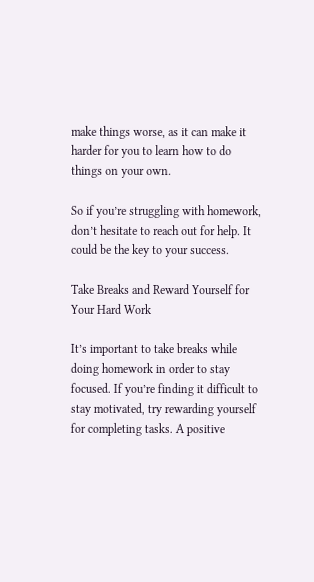make things worse, as it can make it harder for you to learn how to do things on your own.

So if you’re struggling with homework, don’t hesitate to reach out for help. It could be the key to your success.

Take Breaks and Reward Yourself for Your Hard Work

It’s important to take breaks while doing homework in order to stay focused. If you’re finding it difficult to stay motivated, try rewarding yourself for completing tasks. A positive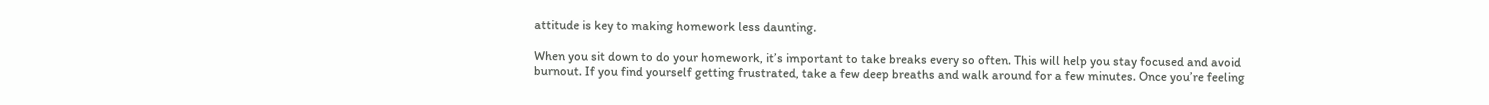attitude is key to making homework less daunting.

When you sit down to do your homework, it’s important to take breaks every so often. This will help you stay focused and avoid burnout. If you find yourself getting frustrated, take a few deep breaths and walk around for a few minutes. Once you’re feeling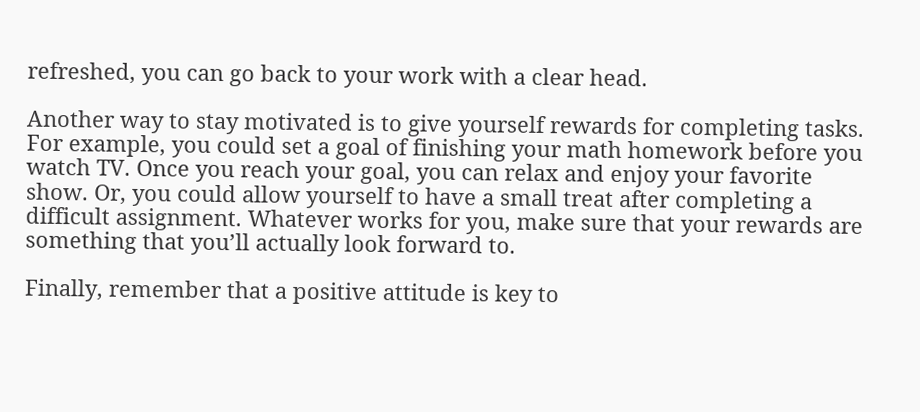refreshed, you can go back to your work with a clear head.

Another way to stay motivated is to give yourself rewards for completing tasks. For example, you could set a goal of finishing your math homework before you watch TV. Once you reach your goal, you can relax and enjoy your favorite show. Or, you could allow yourself to have a small treat after completing a difficult assignment. Whatever works for you, make sure that your rewards are something that you’ll actually look forward to.

Finally, remember that a positive attitude is key to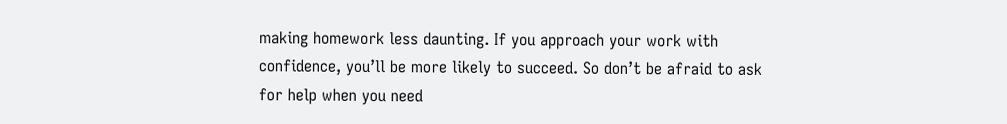making homework less daunting. If you approach your work with confidence, you’ll be more likely to succeed. So don’t be afraid to ask for help when you need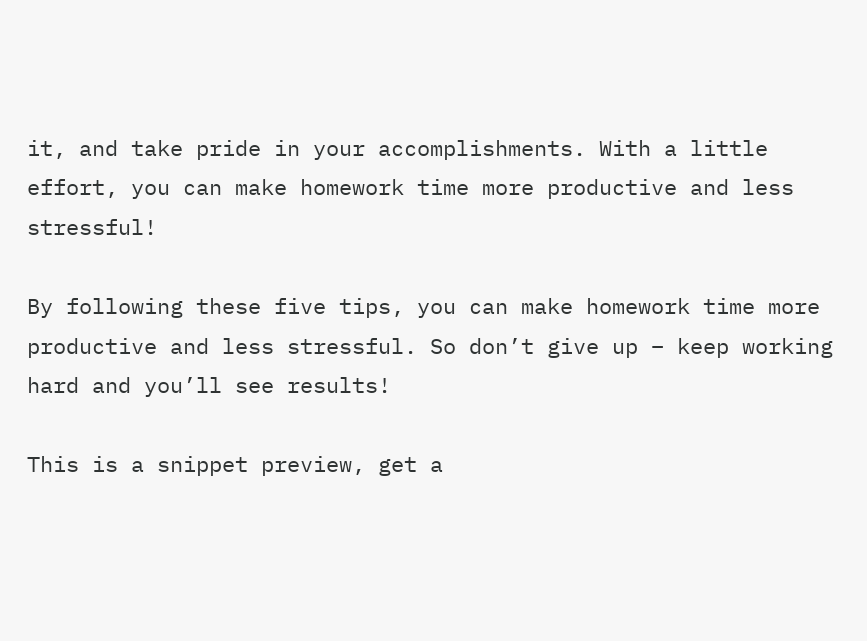it, and take pride in your accomplishments. With a little effort, you can make homework time more productive and less stressful!

By following these five tips, you can make homework time more productive and less stressful. So don’t give up – keep working hard and you’ll see results!

This is a snippet preview, get a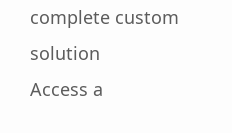complete custom solution
Access a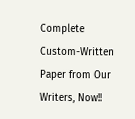Complete Custom-Written Paper from Our Writers, Now!!